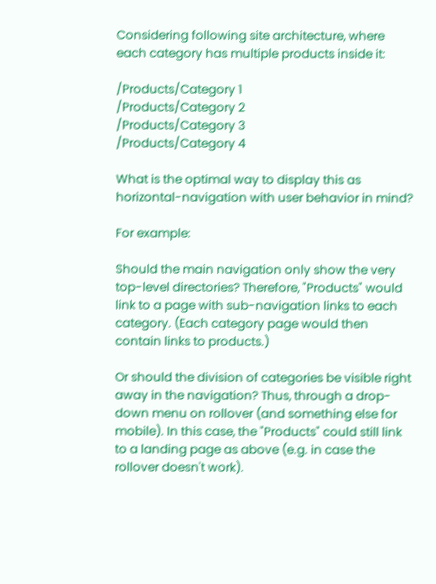Considering following site architecture, where each category has multiple products inside it:

/Products/Category 1
/Products/Category 2
/Products/Category 3
/Products/Category 4

What is the optimal way to display this as horizontal-navigation with user behavior in mind?

For example:

Should the main navigation only show the very top-level directories? Therefore, "Products" would link to a page with sub-navigation links to each category. (Each category page would then contain links to products.)

Or should the division of categories be visible right away in the navigation? Thus, through a drop-down menu on rollover (and something else for mobile). In this case, the "Products" could still link to a landing page as above (e.g. in case the rollover doesn't work).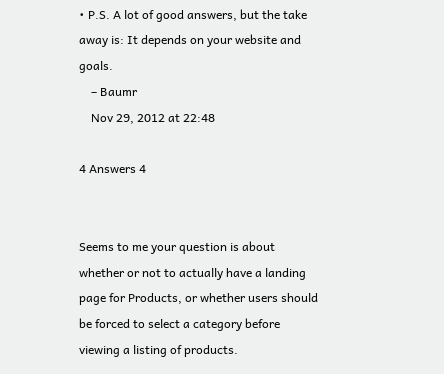• P.S. A lot of good answers, but the take away is: It depends on your website and goals.
    – Baumr
    Nov 29, 2012 at 22:48

4 Answers 4


Seems to me your question is about whether or not to actually have a landing page for Products, or whether users should be forced to select a category before viewing a listing of products.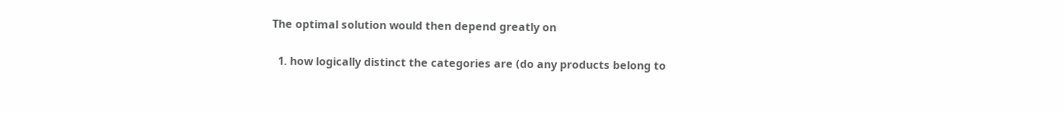The optimal solution would then depend greatly on

  1. how logically distinct the categories are (do any products belong to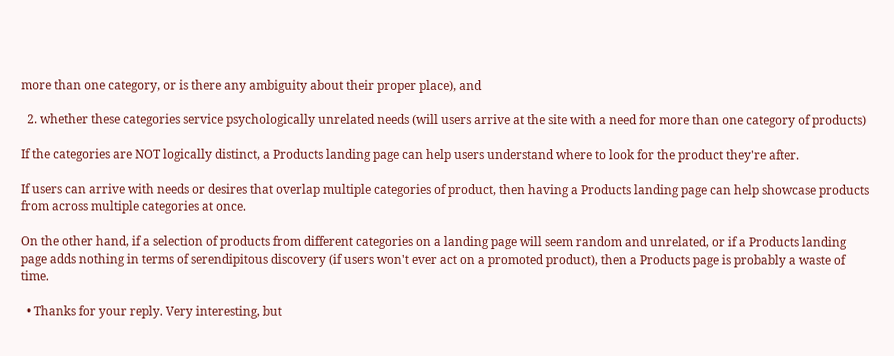more than one category, or is there any ambiguity about their proper place), and

  2. whether these categories service psychologically unrelated needs (will users arrive at the site with a need for more than one category of products)

If the categories are NOT logically distinct, a Products landing page can help users understand where to look for the product they're after.

If users can arrive with needs or desires that overlap multiple categories of product, then having a Products landing page can help showcase products from across multiple categories at once.

On the other hand, if a selection of products from different categories on a landing page will seem random and unrelated, or if a Products landing page adds nothing in terms of serendipitous discovery (if users won't ever act on a promoted product), then a Products page is probably a waste of time.

  • Thanks for your reply. Very interesting, but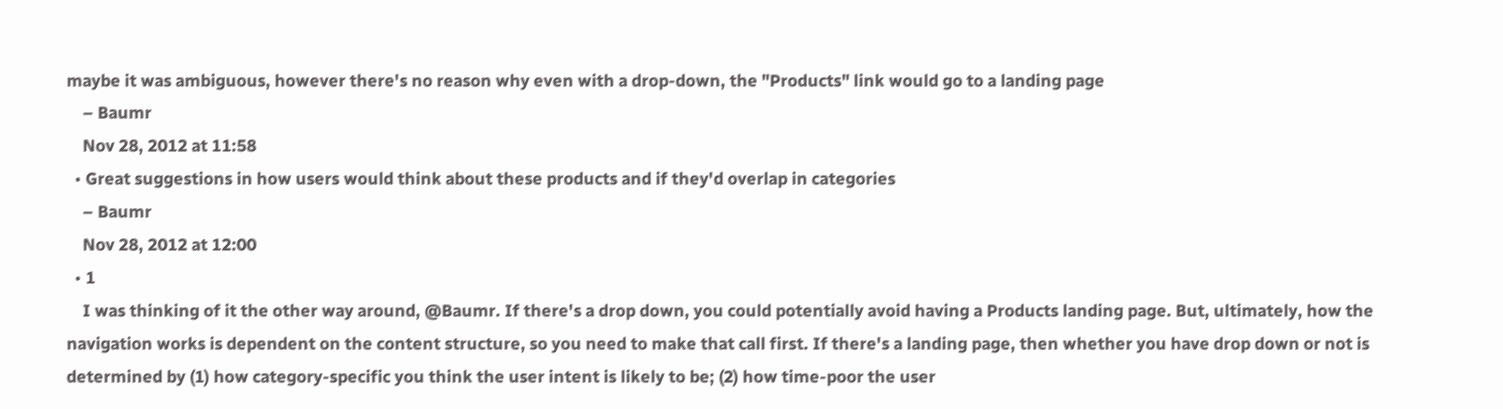maybe it was ambiguous, however there's no reason why even with a drop-down, the "Products" link would go to a landing page
    – Baumr
    Nov 28, 2012 at 11:58
  • Great suggestions in how users would think about these products and if they'd overlap in categories
    – Baumr
    Nov 28, 2012 at 12:00
  • 1
    I was thinking of it the other way around, @Baumr. If there's a drop down, you could potentially avoid having a Products landing page. But, ultimately, how the navigation works is dependent on the content structure, so you need to make that call first. If there's a landing page, then whether you have drop down or not is determined by (1) how category-specific you think the user intent is likely to be; (2) how time-poor the user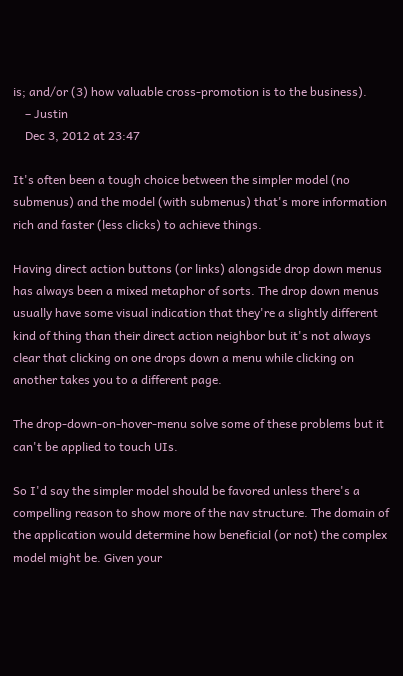is; and/or (3) how valuable cross-promotion is to the business).
    – Justin
    Dec 3, 2012 at 23:47

It's often been a tough choice between the simpler model (no submenus) and the model (with submenus) that's more information rich and faster (less clicks) to achieve things.

Having direct action buttons (or links) alongside drop down menus has always been a mixed metaphor of sorts. The drop down menus usually have some visual indication that they're a slightly different kind of thing than their direct action neighbor but it's not always clear that clicking on one drops down a menu while clicking on another takes you to a different page.

The drop-down-on-hover-menu solve some of these problems but it can't be applied to touch UIs.

So I'd say the simpler model should be favored unless there's a compelling reason to show more of the nav structure. The domain of the application would determine how beneficial (or not) the complex model might be. Given your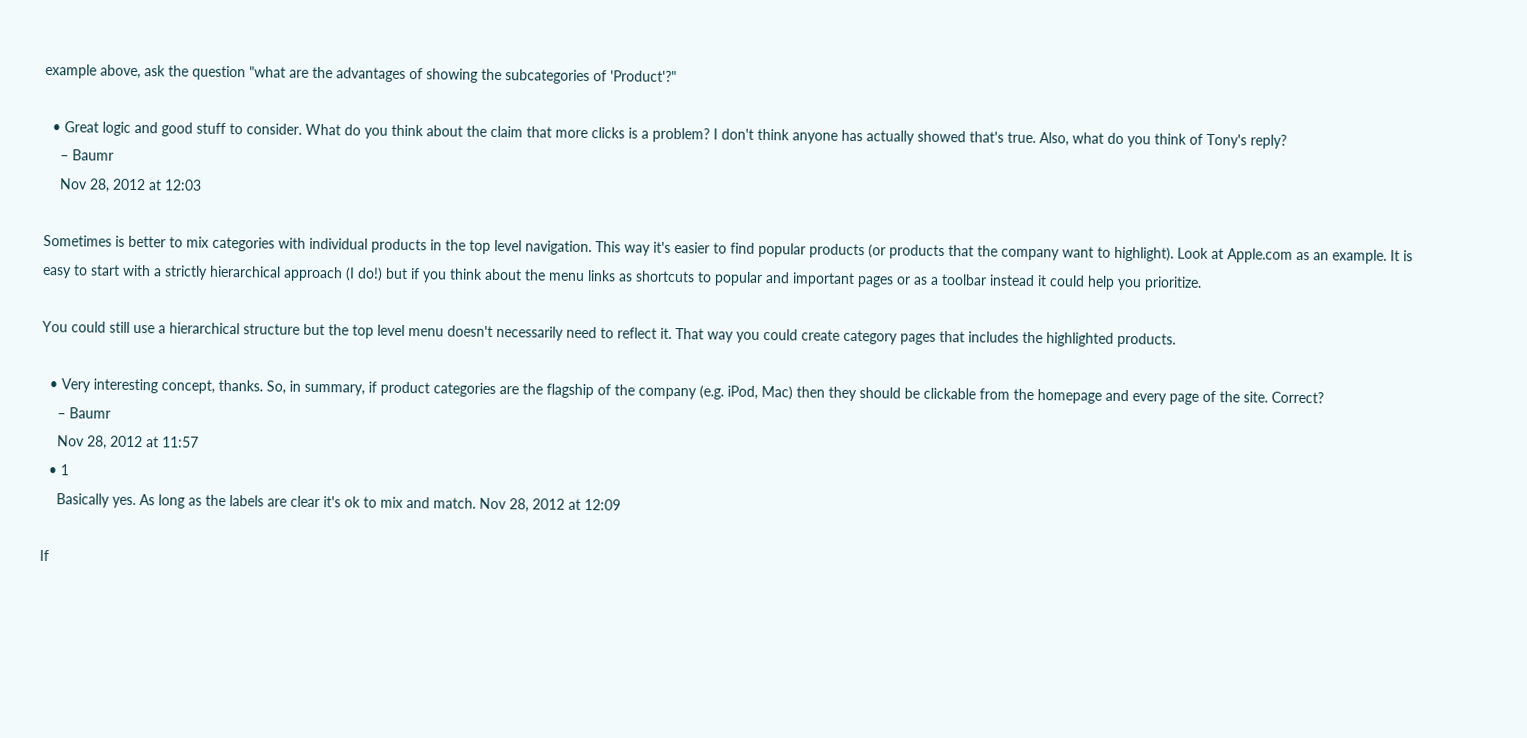example above, ask the question "what are the advantages of showing the subcategories of 'Product'?"

  • Great logic and good stuff to consider. What do you think about the claim that more clicks is a problem? I don't think anyone has actually showed that's true. Also, what do you think of Tony's reply?
    – Baumr
    Nov 28, 2012 at 12:03

Sometimes is better to mix categories with individual products in the top level navigation. This way it's easier to find popular products (or products that the company want to highlight). Look at Apple.com as an example. It is easy to start with a strictly hierarchical approach (I do!) but if you think about the menu links as shortcuts to popular and important pages or as a toolbar instead it could help you prioritize.

You could still use a hierarchical structure but the top level menu doesn't necessarily need to reflect it. That way you could create category pages that includes the highlighted products.

  • Very interesting concept, thanks. So, in summary, if product categories are the flagship of the company (e.g. iPod, Mac) then they should be clickable from the homepage and every page of the site. Correct?
    – Baumr
    Nov 28, 2012 at 11:57
  • 1
    Basically yes. As long as the labels are clear it's ok to mix and match. Nov 28, 2012 at 12:09

If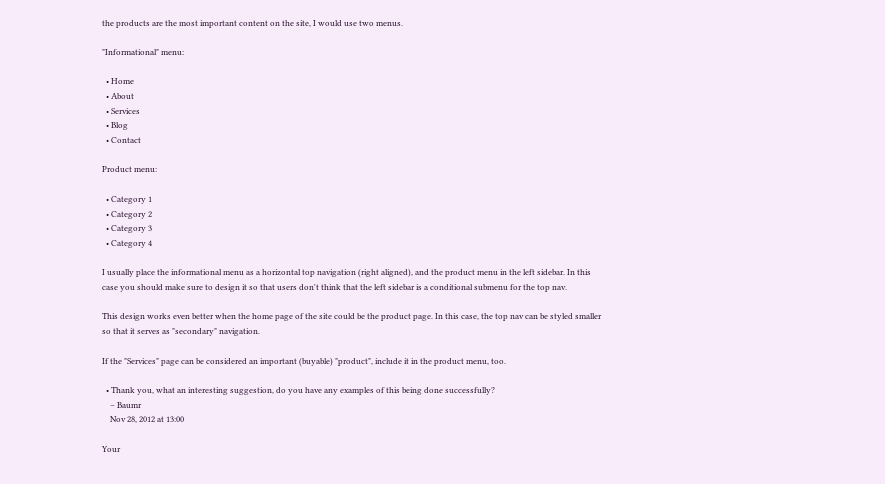the products are the most important content on the site, I would use two menus.

"Informational" menu:

  • Home
  • About
  • Services
  • Blog
  • Contact

Product menu:

  • Category 1
  • Category 2
  • Category 3
  • Category 4

I usually place the informational menu as a horizontal top navigation (right aligned), and the product menu in the left sidebar. In this case you should make sure to design it so that users don't think that the left sidebar is a conditional submenu for the top nav.

This design works even better when the home page of the site could be the product page. In this case, the top nav can be styled smaller so that it serves as "secondary" navigation.

If the "Services" page can be considered an important (buyable) "product", include it in the product menu, too.

  • Thank you, what an interesting suggestion, do you have any examples of this being done successfully?
    – Baumr
    Nov 28, 2012 at 13:00

Your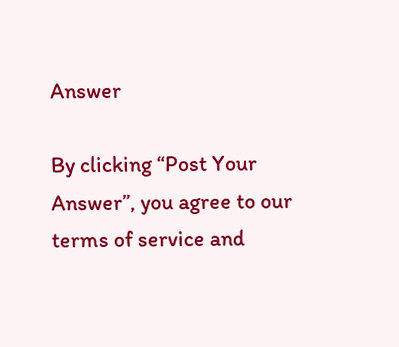Answer

By clicking “Post Your Answer”, you agree to our terms of service and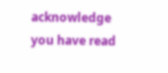acknowledge you have read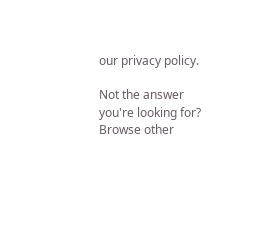our privacy policy.

Not the answer you're looking for? Browse other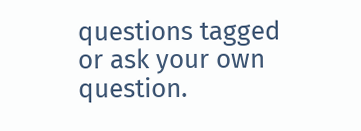questions tagged or ask your own question.